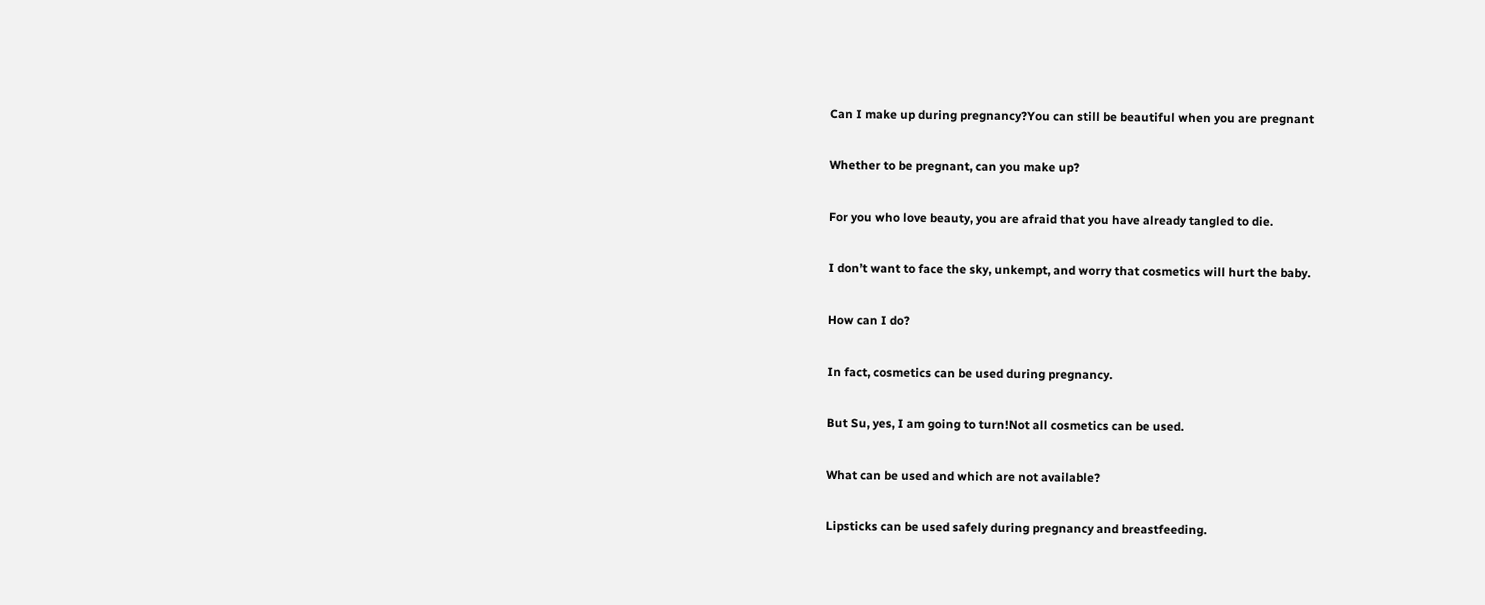Can I make up during pregnancy?You can still be beautiful when you are pregnant

Whether to be pregnant, can you make up?

For you who love beauty, you are afraid that you have already tangled to die.

I don’t want to face the sky, unkempt, and worry that cosmetics will hurt the baby.

How can I do?

In fact, cosmetics can be used during pregnancy.

But Su, yes, I am going to turn!Not all cosmetics can be used.

What can be used and which are not available?

Lipsticks can be used safely during pregnancy and breastfeeding.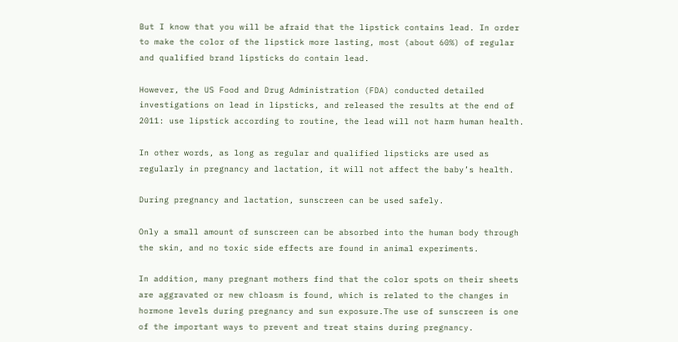But I know that you will be afraid that the lipstick contains lead. In order to make the color of the lipstick more lasting, most (about 60%) of regular and qualified brand lipsticks do contain lead.

However, the US Food and Drug Administration (FDA) conducted detailed investigations on lead in lipsticks, and released the results at the end of 2011: use lipstick according to routine, the lead will not harm human health.

In other words, as long as regular and qualified lipsticks are used as regularly in pregnancy and lactation, it will not affect the baby’s health.

During pregnancy and lactation, sunscreen can be used safely.

Only a small amount of sunscreen can be absorbed into the human body through the skin, and no toxic side effects are found in animal experiments.

In addition, many pregnant mothers find that the color spots on their sheets are aggravated or new chloasm is found, which is related to the changes in hormone levels during pregnancy and sun exposure.The use of sunscreen is one of the important ways to prevent and treat stains during pregnancy.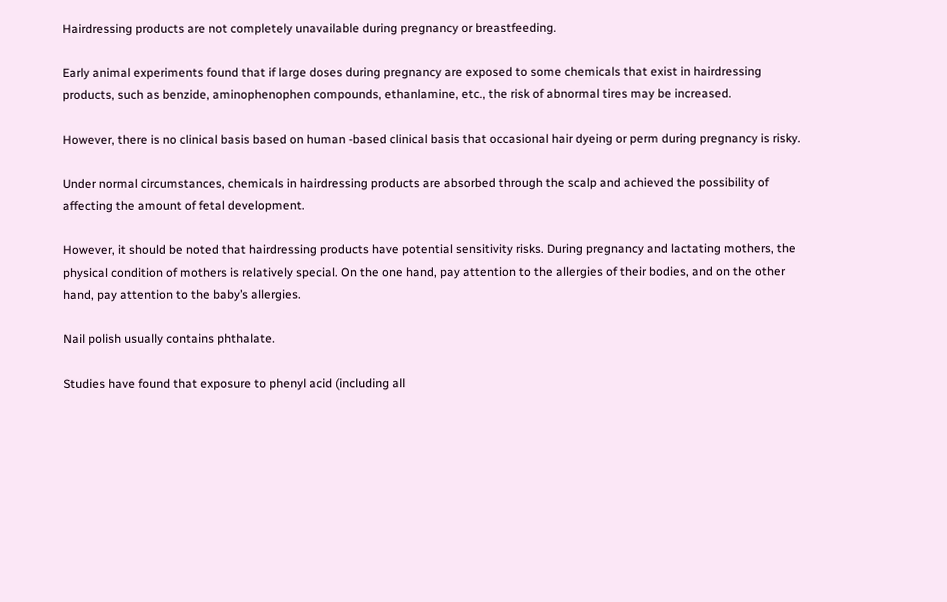Hairdressing products are not completely unavailable during pregnancy or breastfeeding.

Early animal experiments found that if large doses during pregnancy are exposed to some chemicals that exist in hairdressing products, such as benzide, aminophenophen compounds, ethanlamine, etc., the risk of abnormal tires may be increased.

However, there is no clinical basis based on human -based clinical basis that occasional hair dyeing or perm during pregnancy is risky.

Under normal circumstances, chemicals in hairdressing products are absorbed through the scalp and achieved the possibility of affecting the amount of fetal development.

However, it should be noted that hairdressing products have potential sensitivity risks. During pregnancy and lactating mothers, the physical condition of mothers is relatively special. On the one hand, pay attention to the allergies of their bodies, and on the other hand, pay attention to the baby’s allergies.

Nail polish usually contains phthalate.

Studies have found that exposure to phenyl acid (including all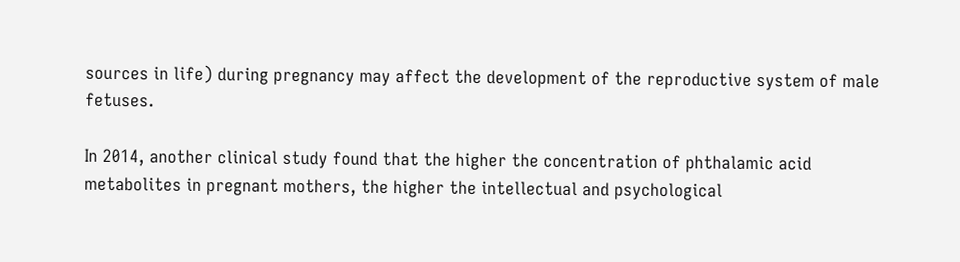sources in life) during pregnancy may affect the development of the reproductive system of male fetuses.

In 2014, another clinical study found that the higher the concentration of phthalamic acid metabolites in pregnant mothers, the higher the intellectual and psychological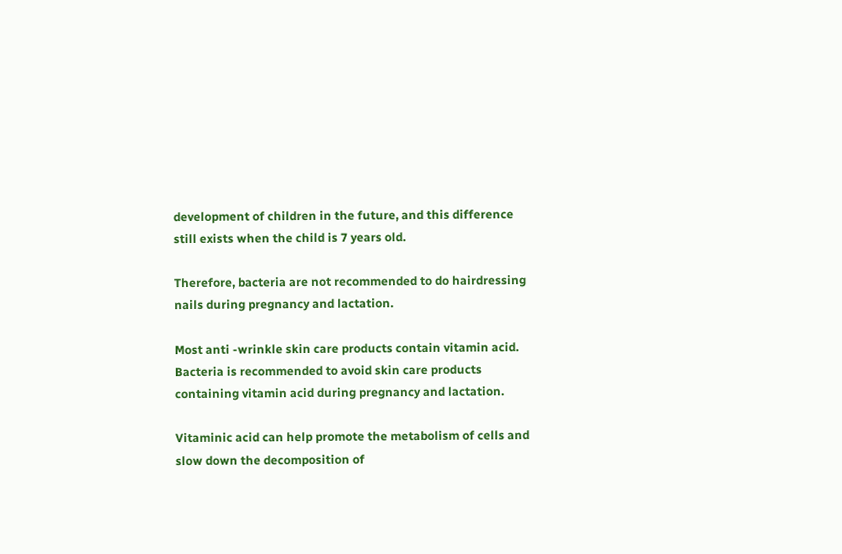development of children in the future, and this difference still exists when the child is 7 years old.

Therefore, bacteria are not recommended to do hairdressing nails during pregnancy and lactation.

Most anti -wrinkle skin care products contain vitamin acid. Bacteria is recommended to avoid skin care products containing vitamin acid during pregnancy and lactation.

Vitaminic acid can help promote the metabolism of cells and slow down the decomposition of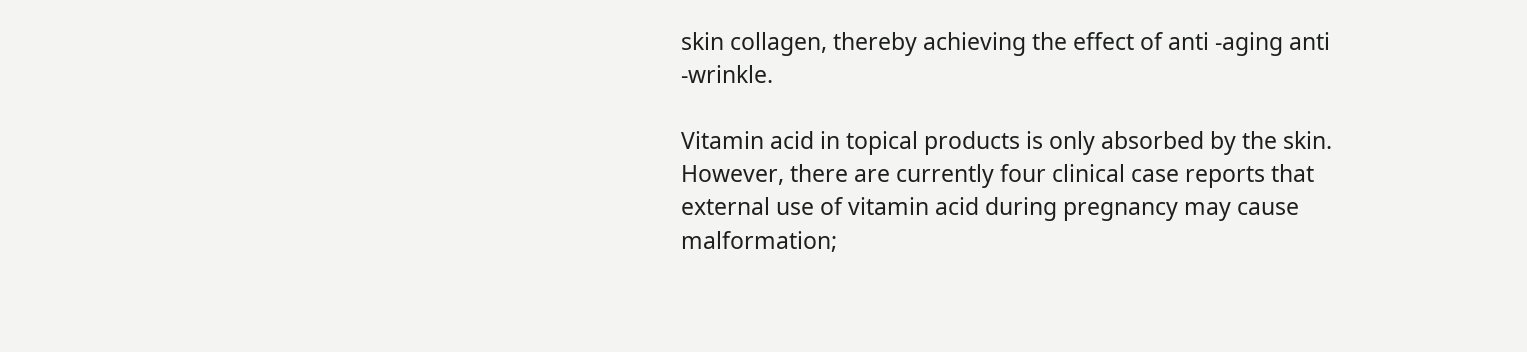skin collagen, thereby achieving the effect of anti -aging anti -wrinkle.

Vitamin acid in topical products is only absorbed by the skin. However, there are currently four clinical case reports that external use of vitamin acid during pregnancy may cause malformation;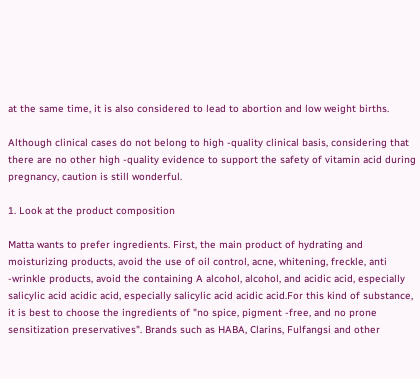at the same time, it is also considered to lead to abortion and low weight births.

Although clinical cases do not belong to high -quality clinical basis, considering that there are no other high -quality evidence to support the safety of vitamin acid during pregnancy, caution is still wonderful.

1. Look at the product composition

Matta wants to prefer ingredients. First, the main product of hydrating and moisturizing products, avoid the use of oil control, acne, whitening, freckle, anti -wrinkle products, avoid the containing A alcohol, alcohol, and acidic acid, especially salicylic acid acidic acid, especially salicylic acid acidic acid.For this kind of substance, it is best to choose the ingredients of "no spice, pigment -free, and no prone sensitization preservatives". Brands such as HABA, Clarins, Fulfangsi and other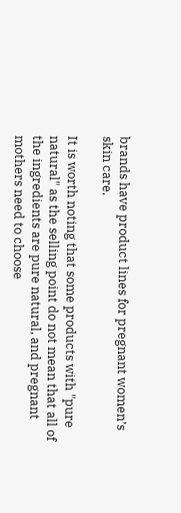brands have product lines for pregnant women’s skin care.

It is worth noting that some products with "pure natural" as the selling point do not mean that all of the ingredients are pure natural, and pregnant mothers need to choose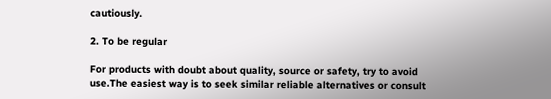cautiously.

2. To be regular

For products with doubt about quality, source or safety, try to avoid use.The easiest way is to seek similar reliable alternatives or consult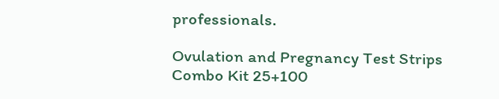professionals.

Ovulation and Pregnancy Test Strips Combo Kit 25+100